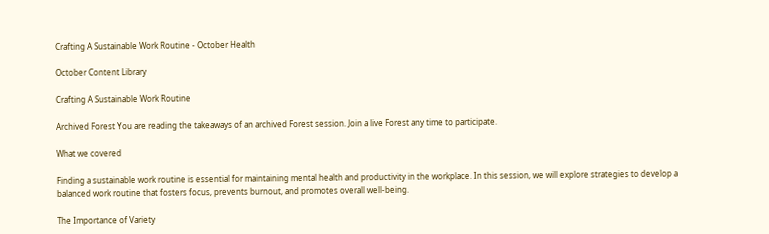Crafting A Sustainable Work Routine - October Health

October Content Library

Crafting A Sustainable Work Routine

Archived Forest You are reading the takeaways of an archived Forest session. Join a live Forest any time to participate.

What we covered

Finding a sustainable work routine is essential for maintaining mental health and productivity in the workplace. In this session, we will explore strategies to develop a balanced work routine that fosters focus, prevents burnout, and promotes overall well-being.

The Importance of Variety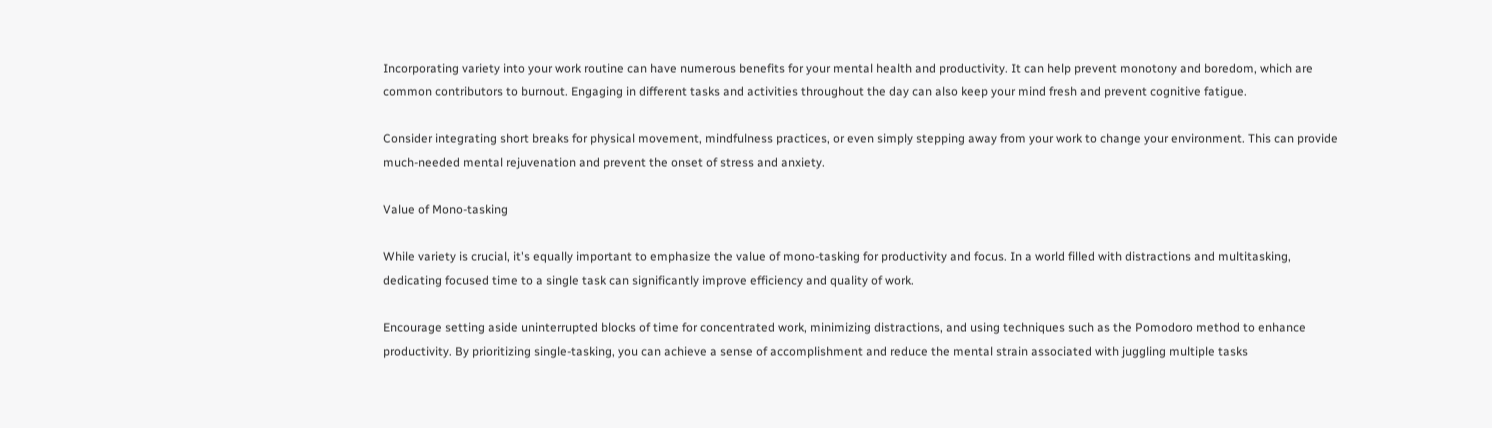Incorporating variety into your work routine can have numerous benefits for your mental health and productivity. It can help prevent monotony and boredom, which are common contributors to burnout. Engaging in different tasks and activities throughout the day can also keep your mind fresh and prevent cognitive fatigue.

Consider integrating short breaks for physical movement, mindfulness practices, or even simply stepping away from your work to change your environment. This can provide much-needed mental rejuvenation and prevent the onset of stress and anxiety.

Value of Mono-tasking

While variety is crucial, it's equally important to emphasize the value of mono-tasking for productivity and focus. In a world filled with distractions and multitasking, dedicating focused time to a single task can significantly improve efficiency and quality of work.

Encourage setting aside uninterrupted blocks of time for concentrated work, minimizing distractions, and using techniques such as the Pomodoro method to enhance productivity. By prioritizing single-tasking, you can achieve a sense of accomplishment and reduce the mental strain associated with juggling multiple tasks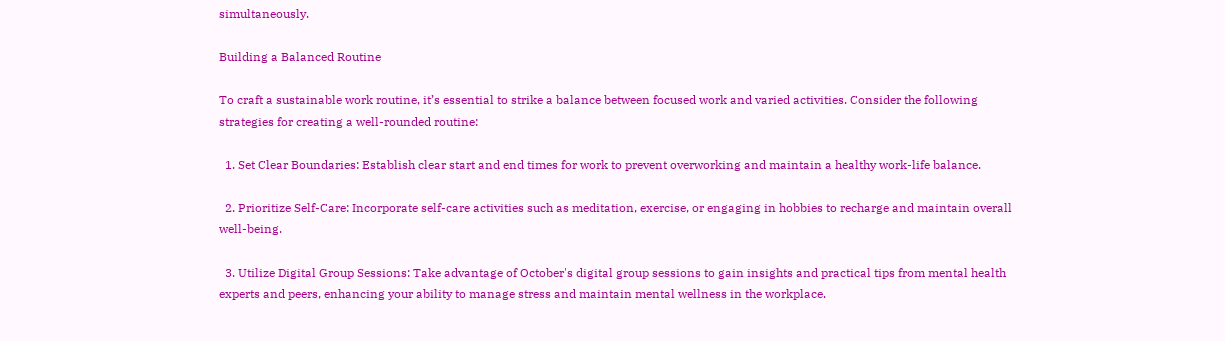simultaneously.

Building a Balanced Routine

To craft a sustainable work routine, it’s essential to strike a balance between focused work and varied activities. Consider the following strategies for creating a well-rounded routine:

  1. Set Clear Boundaries: Establish clear start and end times for work to prevent overworking and maintain a healthy work-life balance.

  2. Prioritize Self-Care: Incorporate self-care activities such as meditation, exercise, or engaging in hobbies to recharge and maintain overall well-being.

  3. Utilize Digital Group Sessions: Take advantage of October's digital group sessions to gain insights and practical tips from mental health experts and peers, enhancing your ability to manage stress and maintain mental wellness in the workplace.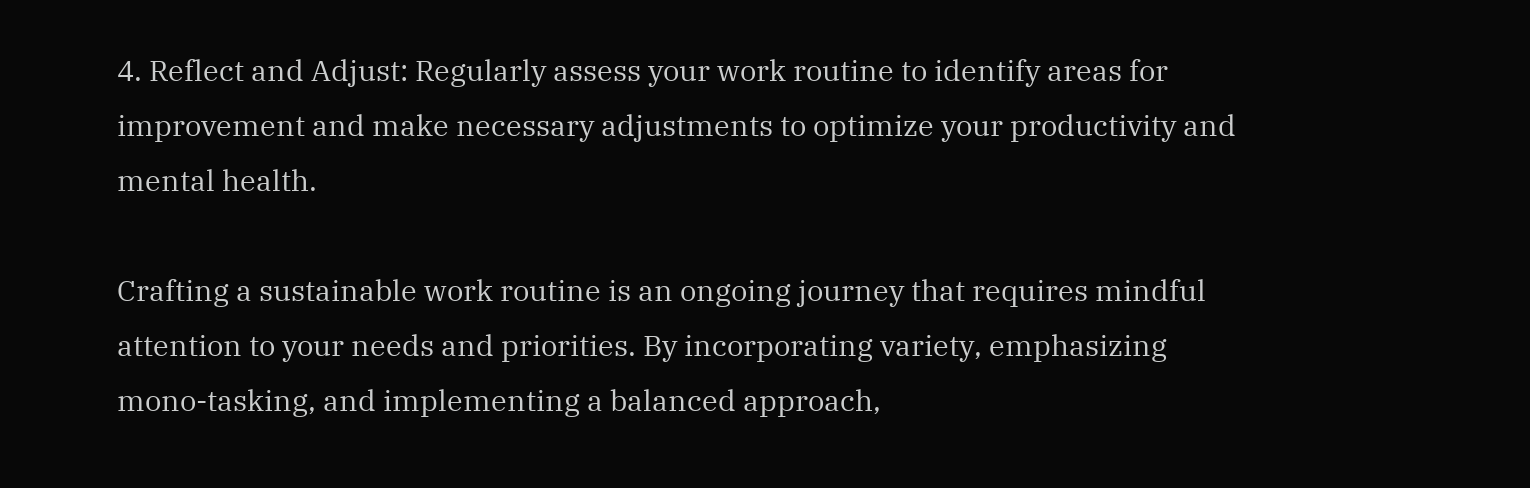4. Reflect and Adjust: Regularly assess your work routine to identify areas for improvement and make necessary adjustments to optimize your productivity and mental health.

Crafting a sustainable work routine is an ongoing journey that requires mindful attention to your needs and priorities. By incorporating variety, emphasizing mono-tasking, and implementing a balanced approach,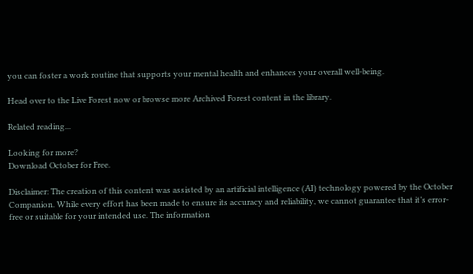you can foster a work routine that supports your mental health and enhances your overall well-being.

Head over to the Live Forest now or browse more Archived Forest content in the library.

Related reading...

Looking for more?
Download October for Free.

Disclaimer: The creation of this content was assisted by an artificial intelligence (AI) technology powered by the October Companion. While every effort has been made to ensure its accuracy and reliability, we cannot guarantee that it’s error-free or suitable for your intended use. The information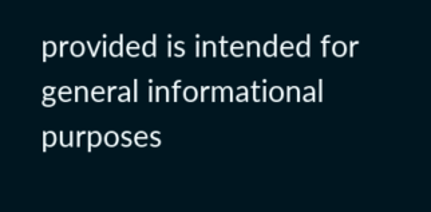provided is intended for general informational purposes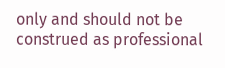only and should not be construed as professional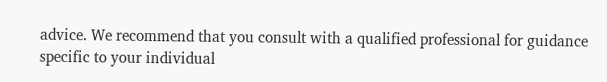advice. We recommend that you consult with a qualified professional for guidance specific to your individual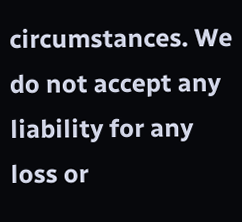circumstances. We do not accept any liability for any loss or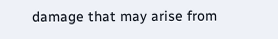damage that may arise from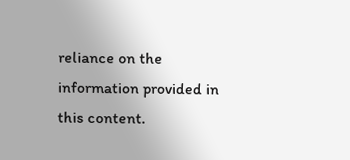reliance on the information provided in this content.